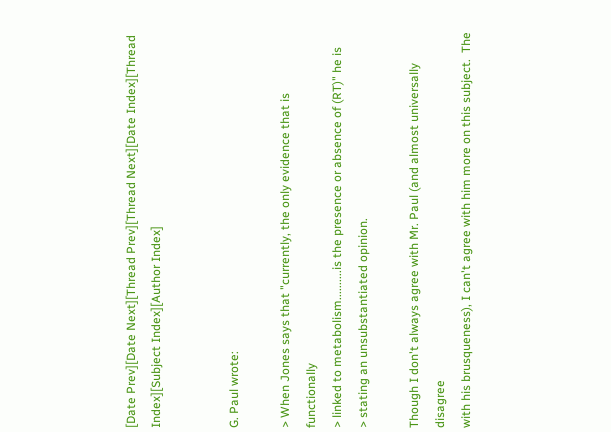[Date Prev][Date Next][Thread Prev][Thread Next][Date Index][Thread Index][Subject Index][Author Index]


G. Paul wrote:

> When Jones says that "currently, the only evidence that is functionally
> linked to metabolism..........is the presence or absence of (RT)" he is
> stating an unsubstantiated opinion.

Though I don't always agree with Mr. Paul (and almost universally disagree
with his brusqueness), I can't agree with him more on this subject.  The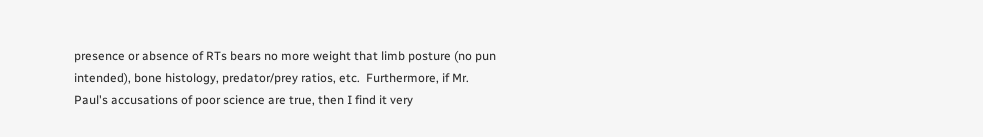presence or absence of RTs bears no more weight that limb posture (no pun
intended), bone histology, predator/prey ratios, etc.  Furthermore, if Mr.
Paul's accusations of poor science are true, then I find it very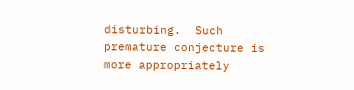disturbing.  Such premature conjecture is more appropriately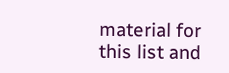material for
this list and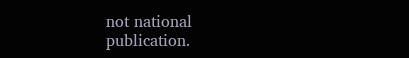not national publication.